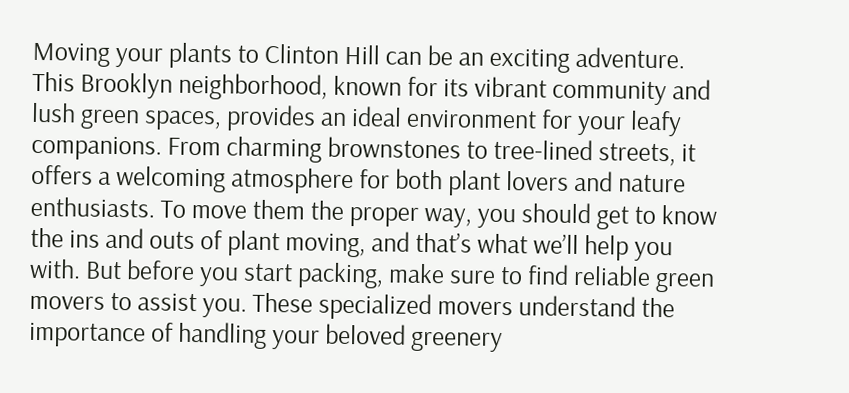Moving your plants to Clinton Hill can be an exciting adventure. This Brooklyn neighborhood, known for its vibrant community and lush green spaces, provides an ideal environment for your leafy companions. From charming brownstones to tree-lined streets, it offers a welcoming atmosphere for both plant lovers and nature enthusiasts. To move them the proper way, you should get to know the ins and outs of plant moving, and that’s what we’ll help you with. But before you start packing, make sure to find reliable green movers to assist you. These specialized movers understand the importance of handling your beloved greenery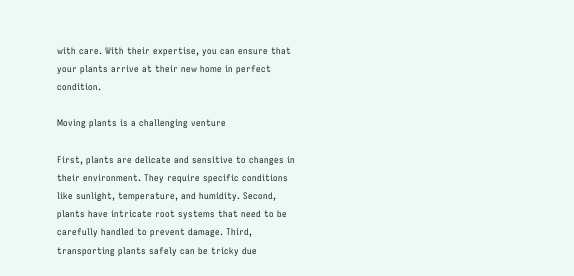with care. With their expertise, you can ensure that your plants arrive at their new home in perfect condition.

Moving plants is a challenging venture

First, plants are delicate and sensitive to changes in their environment. They require specific conditions like sunlight, temperature, and humidity. Second, plants have intricate root systems that need to be carefully handled to prevent damage. Third, transporting plants safely can be tricky due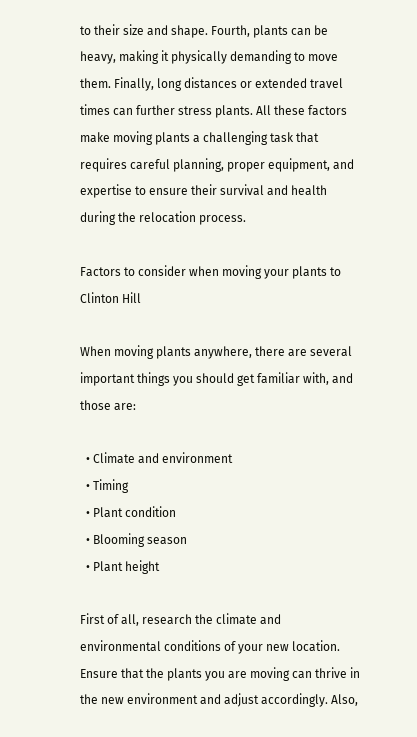to their size and shape. Fourth, plants can be heavy, making it physically demanding to move them. Finally, long distances or extended travel times can further stress plants. All these factors make moving plants a challenging task that requires careful planning, proper equipment, and expertise to ensure their survival and health during the relocation process.

Factors to consider when moving your plants to Clinton Hill

When moving plants anywhere, there are several important things you should get familiar with, and those are:

  • Climate and environment
  • Timing
  • Plant condition
  • Blooming season
  • Plant height

First of all, research the climate and environmental conditions of your new location. Ensure that the plants you are moving can thrive in the new environment and adjust accordingly. Also,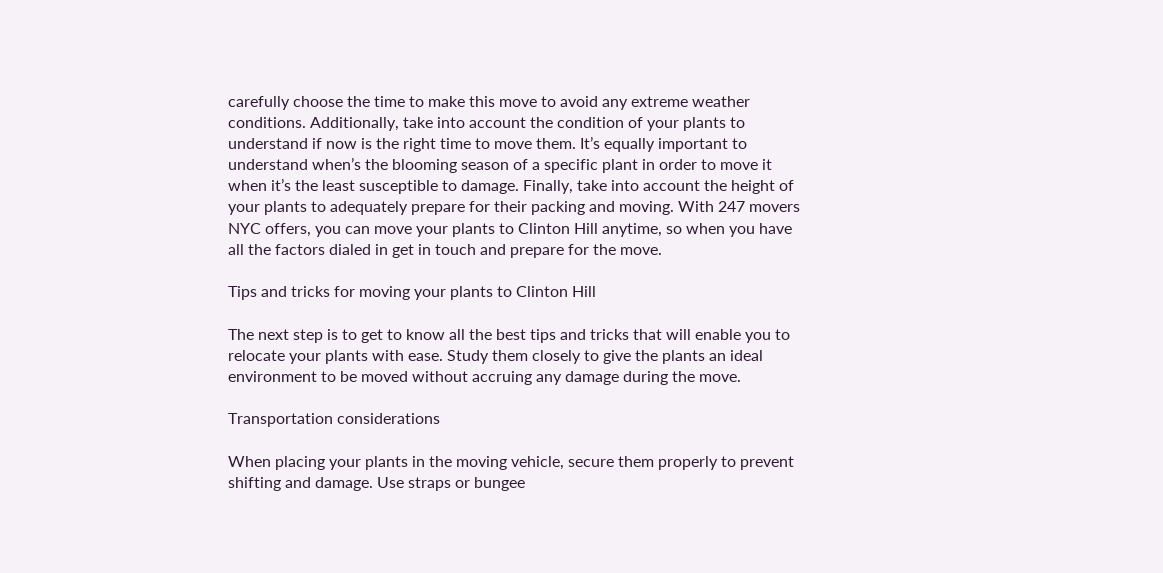carefully choose the time to make this move to avoid any extreme weather conditions. Additionally, take into account the condition of your plants to understand if now is the right time to move them. It’s equally important to understand when’s the blooming season of a specific plant in order to move it when it’s the least susceptible to damage. Finally, take into account the height of your plants to adequately prepare for their packing and moving. With 247 movers NYC offers, you can move your plants to Clinton Hill anytime, so when you have all the factors dialed in get in touch and prepare for the move.

Tips and tricks for moving your plants to Clinton Hill

The next step is to get to know all the best tips and tricks that will enable you to relocate your plants with ease. Study them closely to give the plants an ideal environment to be moved without accruing any damage during the move.

Transportation considerations

When placing your plants in the moving vehicle, secure them properly to prevent shifting and damage. Use straps or bungee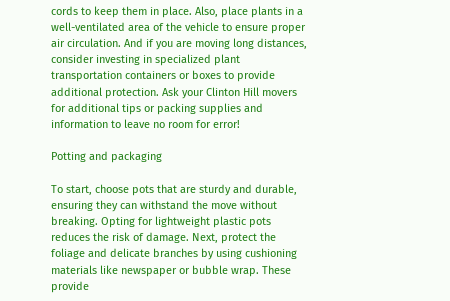cords to keep them in place. Also, place plants in a well-ventilated area of the vehicle to ensure proper air circulation. And if you are moving long distances, consider investing in specialized plant transportation containers or boxes to provide additional protection. Ask your Clinton Hill movers for additional tips or packing supplies and information to leave no room for error!

Potting and packaging

To start, choose pots that are sturdy and durable, ensuring they can withstand the move without breaking. Opting for lightweight plastic pots reduces the risk of damage. Next, protect the foliage and delicate branches by using cushioning materials like newspaper or bubble wrap. These provide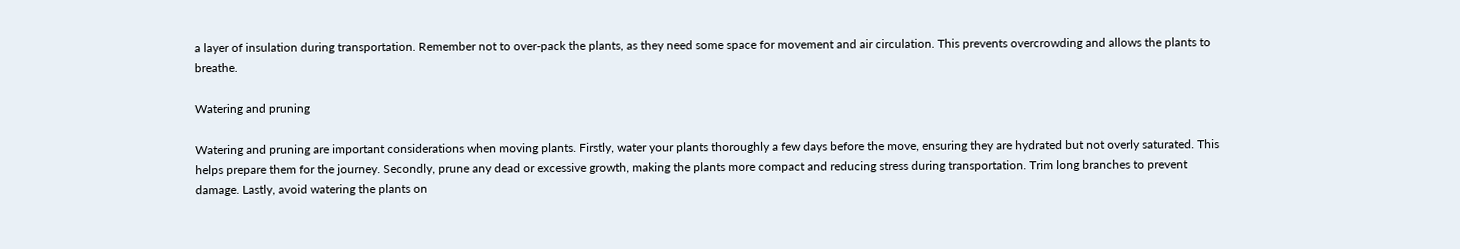a layer of insulation during transportation. Remember not to over-pack the plants, as they need some space for movement and air circulation. This prevents overcrowding and allows the plants to breathe.

Watering and pruning

Watering and pruning are important considerations when moving plants. Firstly, water your plants thoroughly a few days before the move, ensuring they are hydrated but not overly saturated. This helps prepare them for the journey. Secondly, prune any dead or excessive growth, making the plants more compact and reducing stress during transportation. Trim long branches to prevent damage. Lastly, avoid watering the plants on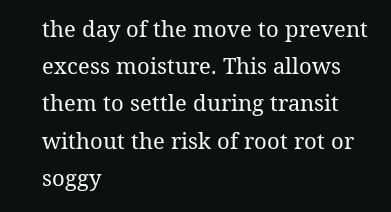the day of the move to prevent excess moisture. This allows them to settle during transit without the risk of root rot or soggy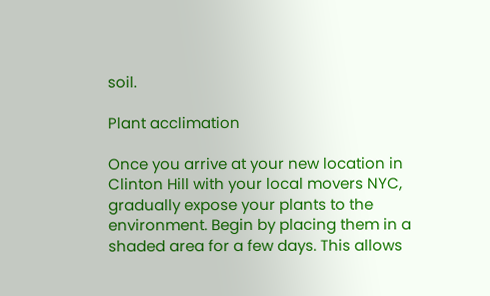soil.

Plant acclimation

Once you arrive at your new location in Clinton Hill with your local movers NYC, gradually expose your plants to the environment. Begin by placing them in a shaded area for a few days. This allows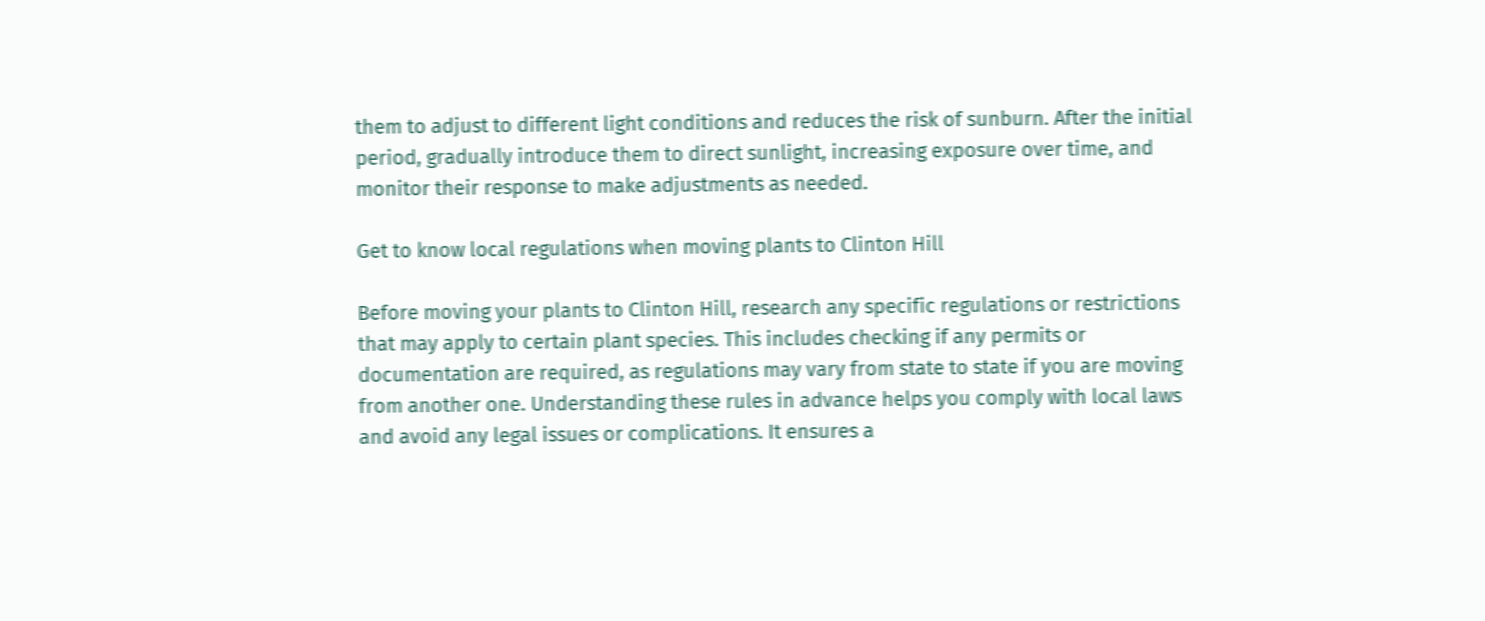them to adjust to different light conditions and reduces the risk of sunburn. After the initial period, gradually introduce them to direct sunlight, increasing exposure over time, and monitor their response to make adjustments as needed.

Get to know local regulations when moving plants to Clinton Hill

Before moving your plants to Clinton Hill, research any specific regulations or restrictions that may apply to certain plant species. This includes checking if any permits or documentation are required, as regulations may vary from state to state if you are moving from another one. Understanding these rules in advance helps you comply with local laws and avoid any legal issues or complications. It ensures a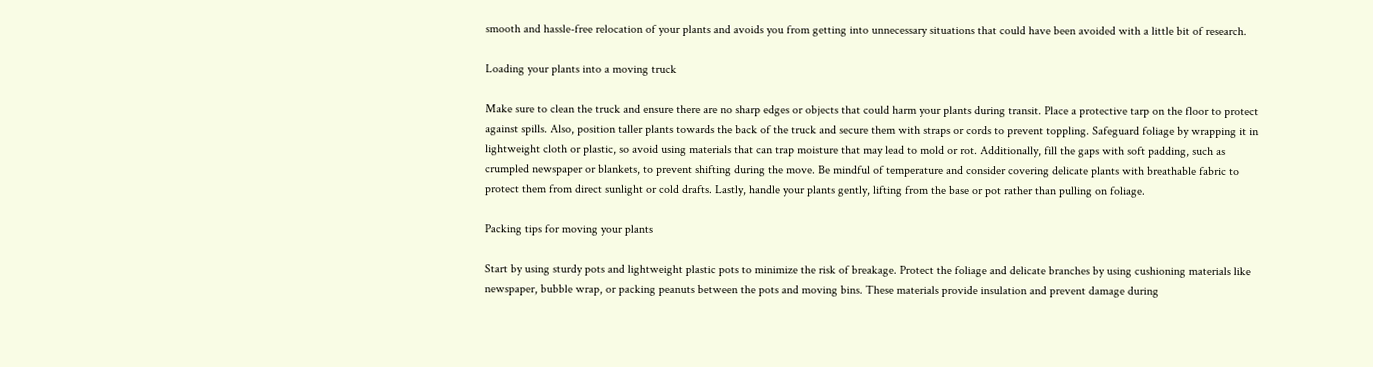smooth and hassle-free relocation of your plants and avoids you from getting into unnecessary situations that could have been avoided with a little bit of research.

Loading your plants into a moving truck

Make sure to clean the truck and ensure there are no sharp edges or objects that could harm your plants during transit. Place a protective tarp on the floor to protect against spills. Also, position taller plants towards the back of the truck and secure them with straps or cords to prevent toppling. Safeguard foliage by wrapping it in lightweight cloth or plastic, so avoid using materials that can trap moisture that may lead to mold or rot. Additionally, fill the gaps with soft padding, such as crumpled newspaper or blankets, to prevent shifting during the move. Be mindful of temperature and consider covering delicate plants with breathable fabric to protect them from direct sunlight or cold drafts. Lastly, handle your plants gently, lifting from the base or pot rather than pulling on foliage.

Packing tips for moving your plants

Start by using sturdy pots and lightweight plastic pots to minimize the risk of breakage. Protect the foliage and delicate branches by using cushioning materials like newspaper, bubble wrap, or packing peanuts between the pots and moving bins. These materials provide insulation and prevent damage during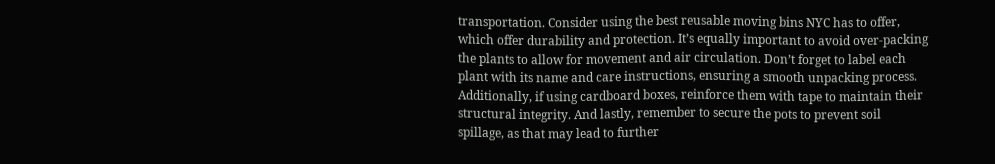transportation. Consider using the best reusable moving bins NYC has to offer, which offer durability and protection. It’s equally important to avoid over-packing the plants to allow for movement and air circulation. Don’t forget to label each plant with its name and care instructions, ensuring a smooth unpacking process. Additionally, if using cardboard boxes, reinforce them with tape to maintain their structural integrity. And lastly, remember to secure the pots to prevent soil spillage, as that may lead to further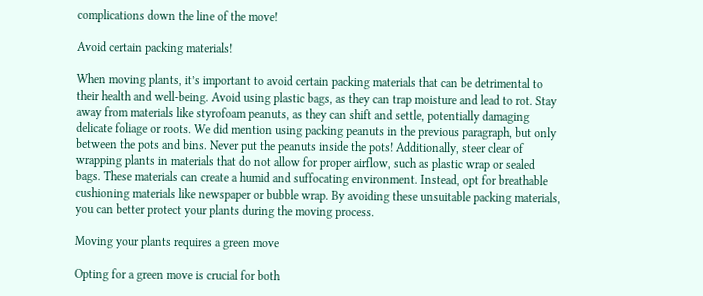complications down the line of the move!

Avoid certain packing materials!

When moving plants, it’s important to avoid certain packing materials that can be detrimental to their health and well-being. Avoid using plastic bags, as they can trap moisture and lead to rot. Stay away from materials like styrofoam peanuts, as they can shift and settle, potentially damaging delicate foliage or roots. We did mention using packing peanuts in the previous paragraph, but only between the pots and bins. Never put the peanuts inside the pots! Additionally, steer clear of wrapping plants in materials that do not allow for proper airflow, such as plastic wrap or sealed bags. These materials can create a humid and suffocating environment. Instead, opt for breathable cushioning materials like newspaper or bubble wrap. By avoiding these unsuitable packing materials, you can better protect your plants during the moving process.

Moving your plants requires a green move

Opting for a green move is crucial for both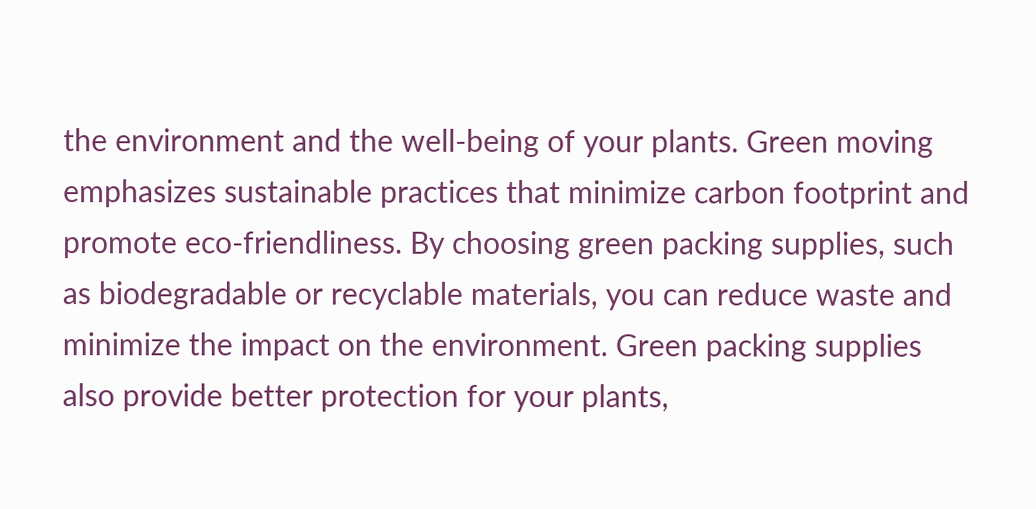the environment and the well-being of your plants. Green moving emphasizes sustainable practices that minimize carbon footprint and promote eco-friendliness. By choosing green packing supplies, such as biodegradable or recyclable materials, you can reduce waste and minimize the impact on the environment. Green packing supplies also provide better protection for your plants,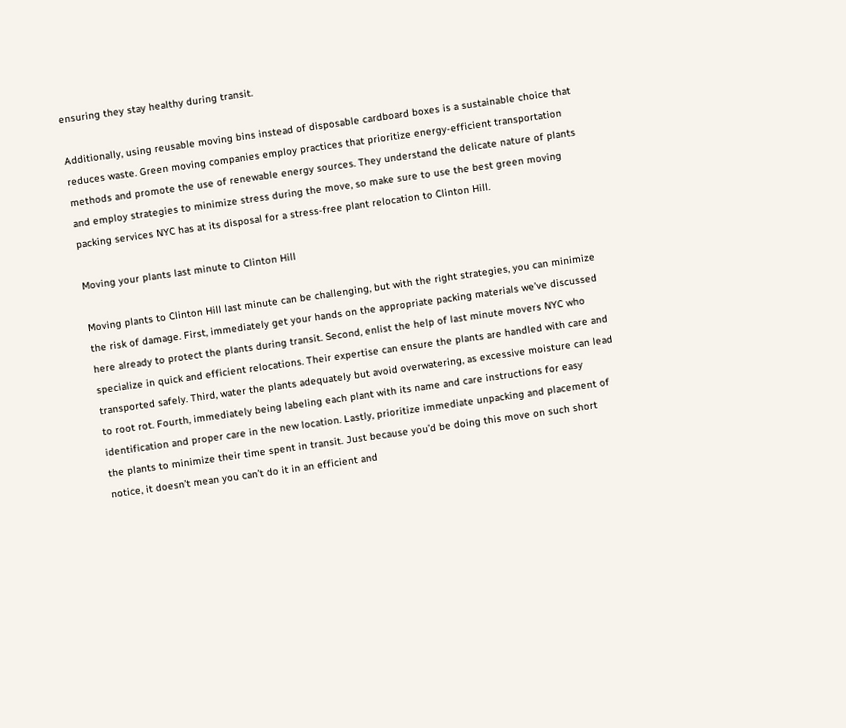ensuring they stay healthy during transit.

Additionally, using reusable moving bins instead of disposable cardboard boxes is a sustainable choice that reduces waste. Green moving companies employ practices that prioritize energy-efficient transportation methods and promote the use of renewable energy sources. They understand the delicate nature of plants and employ strategies to minimize stress during the move, so make sure to use the best green moving packing services NYC has at its disposal for a stress-free plant relocation to Clinton Hill.

Moving your plants last minute to Clinton Hill

Moving plants to Clinton Hill last minute can be challenging, but with the right strategies, you can minimize the risk of damage. First, immediately get your hands on the appropriate packing materials we’ve discussed here already to protect the plants during transit. Second, enlist the help of last minute movers NYC who specialize in quick and efficient relocations. Their expertise can ensure the plants are handled with care and transported safely. Third, water the plants adequately but avoid overwatering, as excessive moisture can lead to root rot. Fourth, immediately being labeling each plant with its name and care instructions for easy identification and proper care in the new location. Lastly, prioritize immediate unpacking and placement of the plants to minimize their time spent in transit. Just because you’d be doing this move on such short notice, it doesn’t mean you can’t do it in an efficient and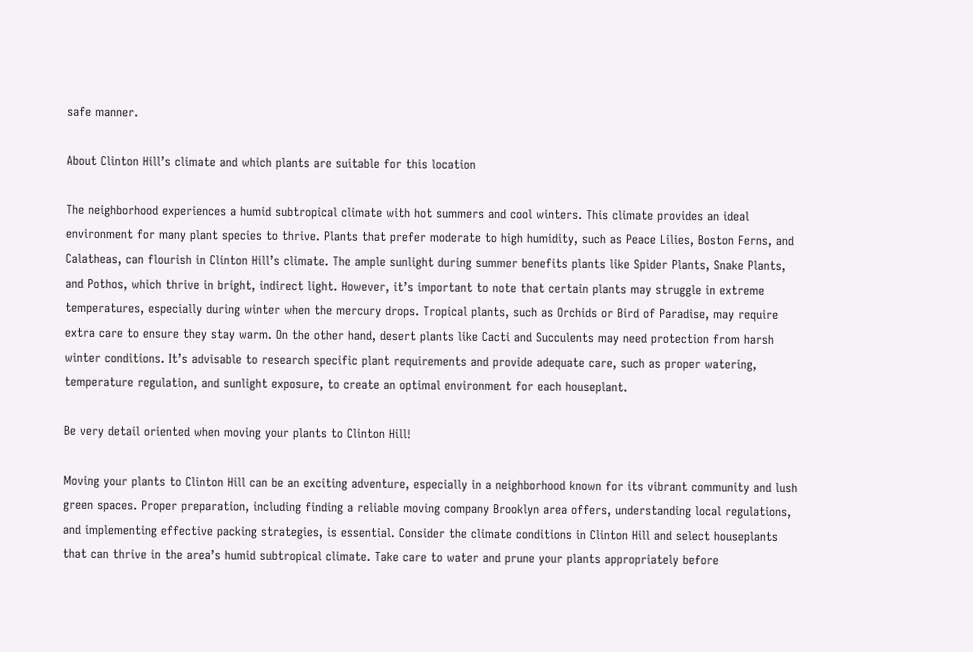safe manner.

About Clinton Hill’s climate and which plants are suitable for this location

The neighborhood experiences a humid subtropical climate with hot summers and cool winters. This climate provides an ideal environment for many plant species to thrive. Plants that prefer moderate to high humidity, such as Peace Lilies, Boston Ferns, and Calatheas, can flourish in Clinton Hill’s climate. The ample sunlight during summer benefits plants like Spider Plants, Snake Plants, and Pothos, which thrive in bright, indirect light. However, it’s important to note that certain plants may struggle in extreme temperatures, especially during winter when the mercury drops. Tropical plants, such as Orchids or Bird of Paradise, may require extra care to ensure they stay warm. On the other hand, desert plants like Cacti and Succulents may need protection from harsh winter conditions. It’s advisable to research specific plant requirements and provide adequate care, such as proper watering, temperature regulation, and sunlight exposure, to create an optimal environment for each houseplant.

Be very detail oriented when moving your plants to Clinton Hill!

Moving your plants to Clinton Hill can be an exciting adventure, especially in a neighborhood known for its vibrant community and lush green spaces. Proper preparation, including finding a reliable moving company Brooklyn area offers, understanding local regulations, and implementing effective packing strategies, is essential. Consider the climate conditions in Clinton Hill and select houseplants that can thrive in the area’s humid subtropical climate. Take care to water and prune your plants appropriately before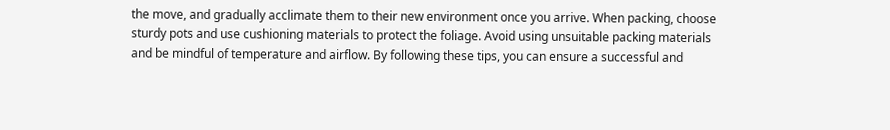the move, and gradually acclimate them to their new environment once you arrive. When packing, choose sturdy pots and use cushioning materials to protect the foliage. Avoid using unsuitable packing materials and be mindful of temperature and airflow. By following these tips, you can ensure a successful and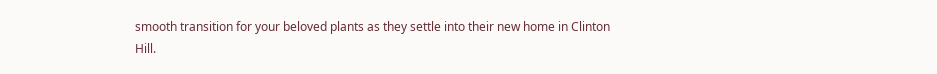smooth transition for your beloved plants as they settle into their new home in Clinton Hill.